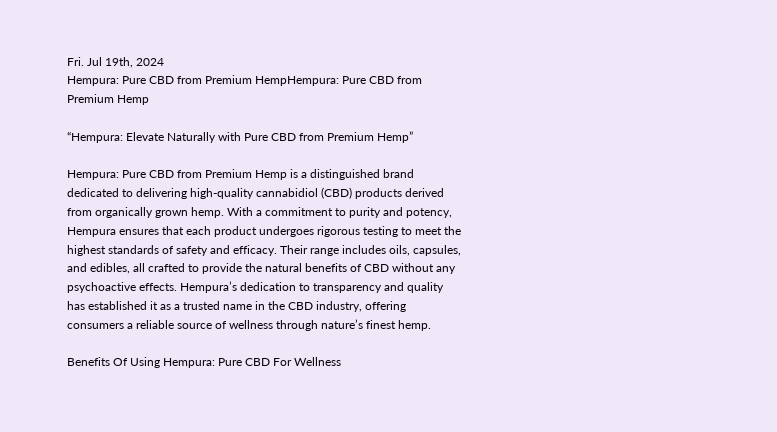Fri. Jul 19th, 2024
Hempura: Pure CBD from Premium HempHempura: Pure CBD from Premium Hemp

“Hempura: Elevate Naturally with Pure CBD from Premium Hemp”

Hempura: Pure CBD from Premium Hemp is a distinguished brand dedicated to delivering high-quality cannabidiol (CBD) products derived from organically grown hemp. With a commitment to purity and potency, Hempura ensures that each product undergoes rigorous testing to meet the highest standards of safety and efficacy. Their range includes oils, capsules, and edibles, all crafted to provide the natural benefits of CBD without any psychoactive effects. Hempura’s dedication to transparency and quality has established it as a trusted name in the CBD industry, offering consumers a reliable source of wellness through nature’s finest hemp.

Benefits Of Using Hempura: Pure CBD For Wellness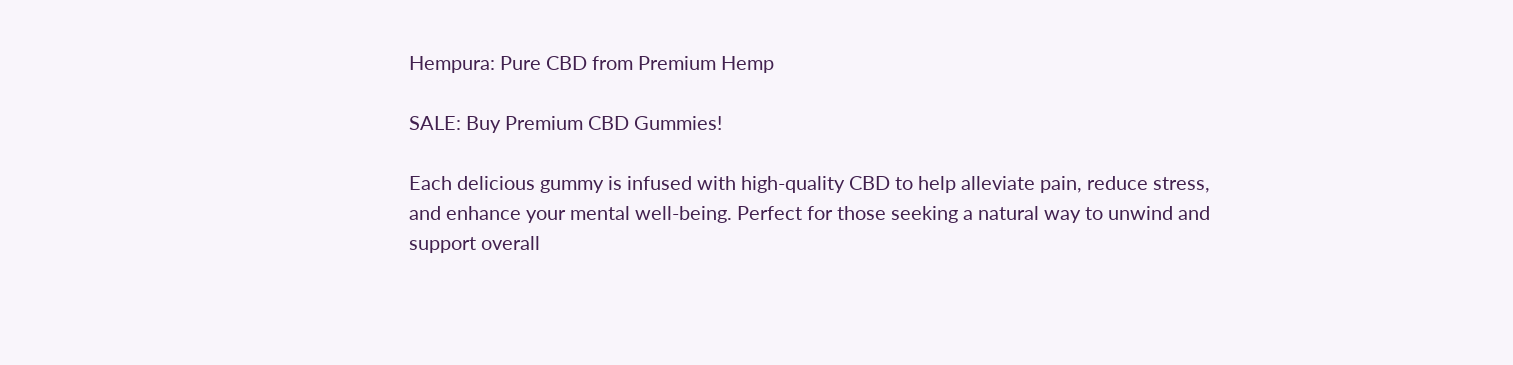Hempura: Pure CBD from Premium Hemp

SALE: Buy Premium CBD Gummies!

Each delicious gummy is infused with high-quality CBD to help alleviate pain, reduce stress, and enhance your mental well-being. Perfect for those seeking a natural way to unwind and support overall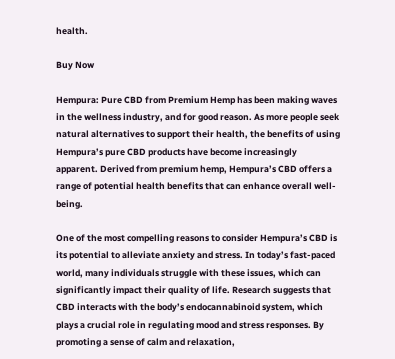health.

Buy Now

Hempura: Pure CBD from Premium Hemp has been making waves in the wellness industry, and for good reason. As more people seek natural alternatives to support their health, the benefits of using Hempura’s pure CBD products have become increasingly apparent. Derived from premium hemp, Hempura’s CBD offers a range of potential health benefits that can enhance overall well-being.

One of the most compelling reasons to consider Hempura’s CBD is its potential to alleviate anxiety and stress. In today’s fast-paced world, many individuals struggle with these issues, which can significantly impact their quality of life. Research suggests that CBD interacts with the body’s endocannabinoid system, which plays a crucial role in regulating mood and stress responses. By promoting a sense of calm and relaxation,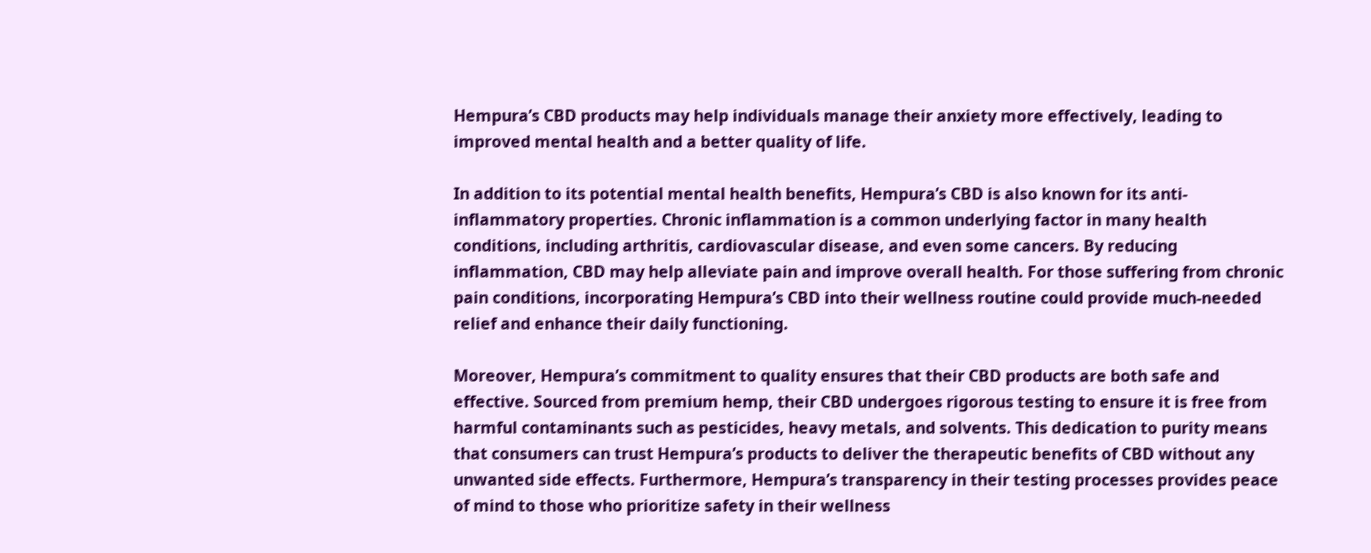Hempura’s CBD products may help individuals manage their anxiety more effectively, leading to improved mental health and a better quality of life.

In addition to its potential mental health benefits, Hempura’s CBD is also known for its anti-inflammatory properties. Chronic inflammation is a common underlying factor in many health conditions, including arthritis, cardiovascular disease, and even some cancers. By reducing inflammation, CBD may help alleviate pain and improve overall health. For those suffering from chronic pain conditions, incorporating Hempura’s CBD into their wellness routine could provide much-needed relief and enhance their daily functioning.

Moreover, Hempura’s commitment to quality ensures that their CBD products are both safe and effective. Sourced from premium hemp, their CBD undergoes rigorous testing to ensure it is free from harmful contaminants such as pesticides, heavy metals, and solvents. This dedication to purity means that consumers can trust Hempura’s products to deliver the therapeutic benefits of CBD without any unwanted side effects. Furthermore, Hempura’s transparency in their testing processes provides peace of mind to those who prioritize safety in their wellness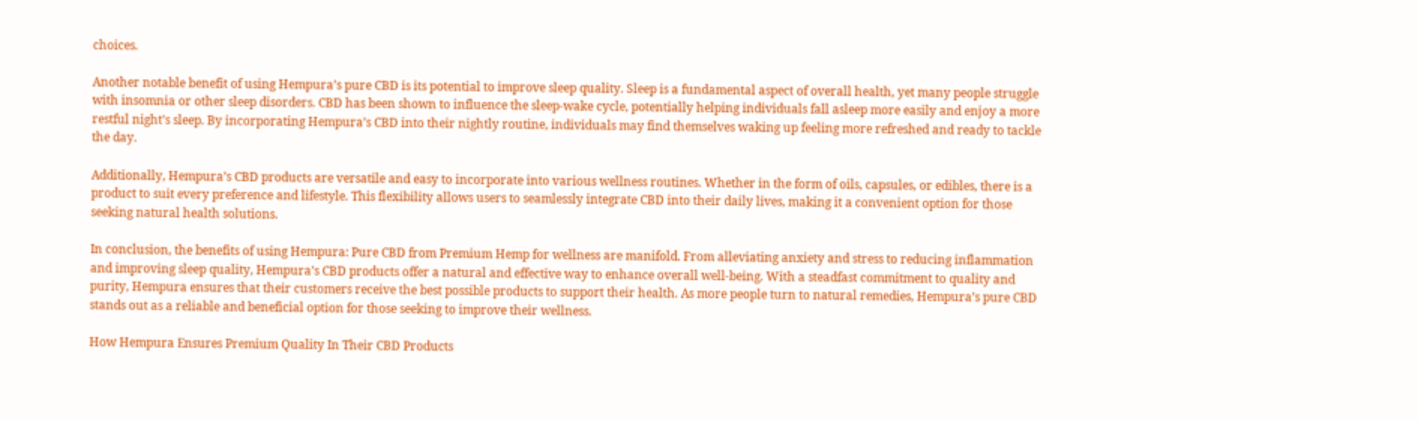choices.

Another notable benefit of using Hempura’s pure CBD is its potential to improve sleep quality. Sleep is a fundamental aspect of overall health, yet many people struggle with insomnia or other sleep disorders. CBD has been shown to influence the sleep-wake cycle, potentially helping individuals fall asleep more easily and enjoy a more restful night’s sleep. By incorporating Hempura’s CBD into their nightly routine, individuals may find themselves waking up feeling more refreshed and ready to tackle the day.

Additionally, Hempura’s CBD products are versatile and easy to incorporate into various wellness routines. Whether in the form of oils, capsules, or edibles, there is a product to suit every preference and lifestyle. This flexibility allows users to seamlessly integrate CBD into their daily lives, making it a convenient option for those seeking natural health solutions.

In conclusion, the benefits of using Hempura: Pure CBD from Premium Hemp for wellness are manifold. From alleviating anxiety and stress to reducing inflammation and improving sleep quality, Hempura’s CBD products offer a natural and effective way to enhance overall well-being. With a steadfast commitment to quality and purity, Hempura ensures that their customers receive the best possible products to support their health. As more people turn to natural remedies, Hempura’s pure CBD stands out as a reliable and beneficial option for those seeking to improve their wellness.

How Hempura Ensures Premium Quality In Their CBD Products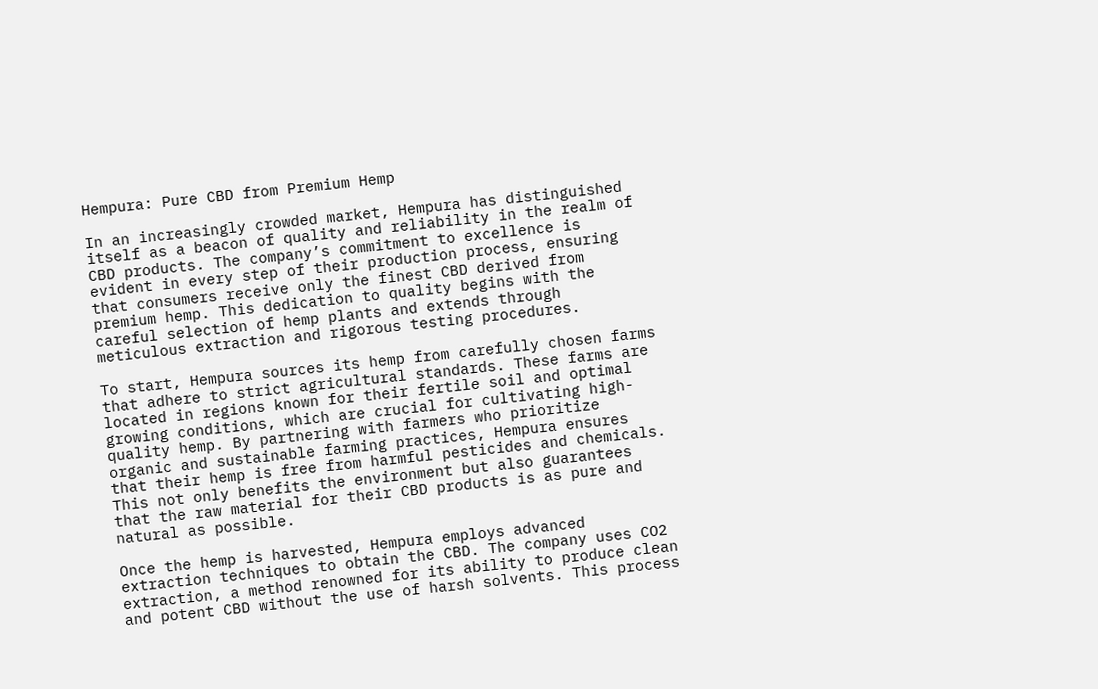Hempura: Pure CBD from Premium Hemp

In an increasingly crowded market, Hempura has distinguished itself as a beacon of quality and reliability in the realm of CBD products. The company’s commitment to excellence is evident in every step of their production process, ensuring that consumers receive only the finest CBD derived from premium hemp. This dedication to quality begins with the careful selection of hemp plants and extends through meticulous extraction and rigorous testing procedures.

To start, Hempura sources its hemp from carefully chosen farms that adhere to strict agricultural standards. These farms are located in regions known for their fertile soil and optimal growing conditions, which are crucial for cultivating high-quality hemp. By partnering with farmers who prioritize organic and sustainable farming practices, Hempura ensures that their hemp is free from harmful pesticides and chemicals. This not only benefits the environment but also guarantees that the raw material for their CBD products is as pure and natural as possible.

Once the hemp is harvested, Hempura employs advanced extraction techniques to obtain the CBD. The company uses CO2 extraction, a method renowned for its ability to produce clean and potent CBD without the use of harsh solvents. This process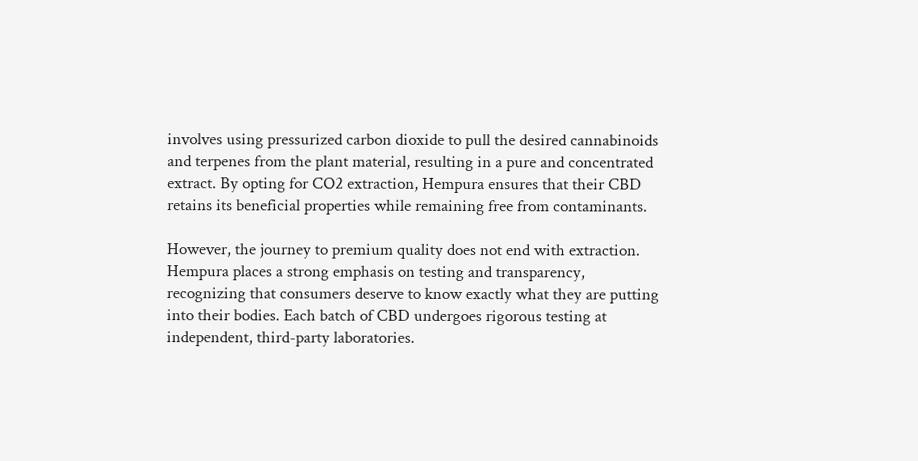involves using pressurized carbon dioxide to pull the desired cannabinoids and terpenes from the plant material, resulting in a pure and concentrated extract. By opting for CO2 extraction, Hempura ensures that their CBD retains its beneficial properties while remaining free from contaminants.

However, the journey to premium quality does not end with extraction. Hempura places a strong emphasis on testing and transparency, recognizing that consumers deserve to know exactly what they are putting into their bodies. Each batch of CBD undergoes rigorous testing at independent, third-party laboratories.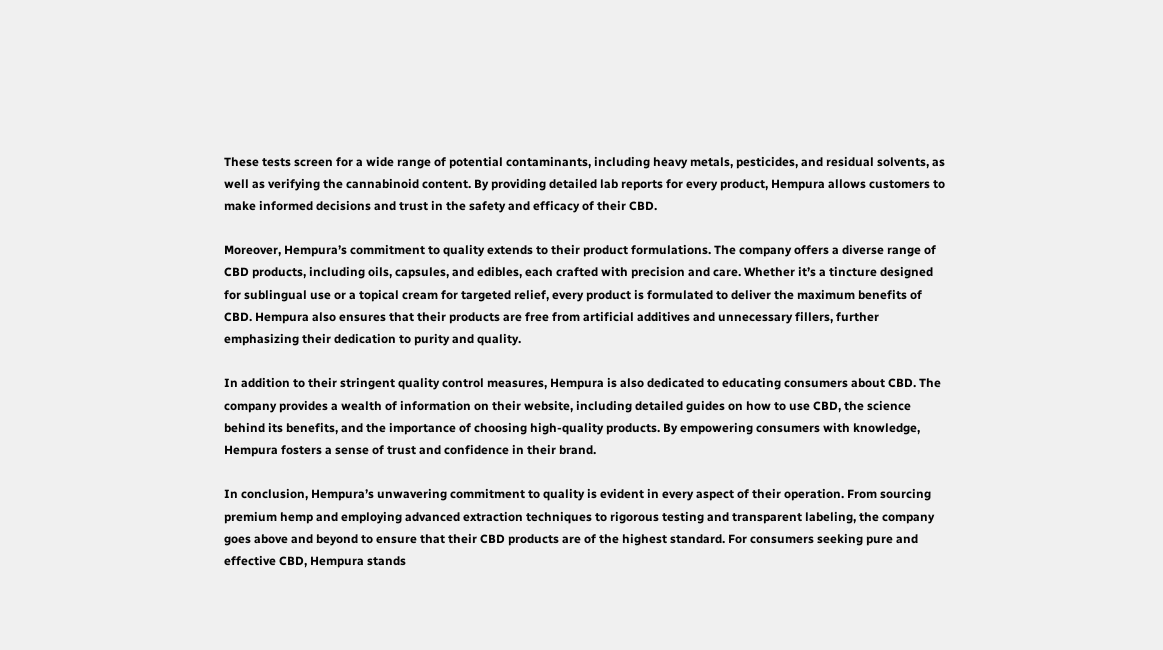These tests screen for a wide range of potential contaminants, including heavy metals, pesticides, and residual solvents, as well as verifying the cannabinoid content. By providing detailed lab reports for every product, Hempura allows customers to make informed decisions and trust in the safety and efficacy of their CBD.

Moreover, Hempura’s commitment to quality extends to their product formulations. The company offers a diverse range of CBD products, including oils, capsules, and edibles, each crafted with precision and care. Whether it’s a tincture designed for sublingual use or a topical cream for targeted relief, every product is formulated to deliver the maximum benefits of CBD. Hempura also ensures that their products are free from artificial additives and unnecessary fillers, further emphasizing their dedication to purity and quality.

In addition to their stringent quality control measures, Hempura is also dedicated to educating consumers about CBD. The company provides a wealth of information on their website, including detailed guides on how to use CBD, the science behind its benefits, and the importance of choosing high-quality products. By empowering consumers with knowledge, Hempura fosters a sense of trust and confidence in their brand.

In conclusion, Hempura’s unwavering commitment to quality is evident in every aspect of their operation. From sourcing premium hemp and employing advanced extraction techniques to rigorous testing and transparent labeling, the company goes above and beyond to ensure that their CBD products are of the highest standard. For consumers seeking pure and effective CBD, Hempura stands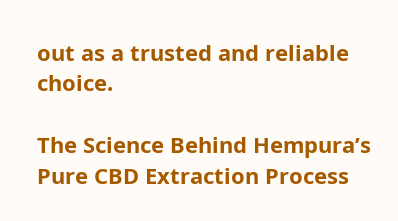out as a trusted and reliable choice.

The Science Behind Hempura’s Pure CBD Extraction Process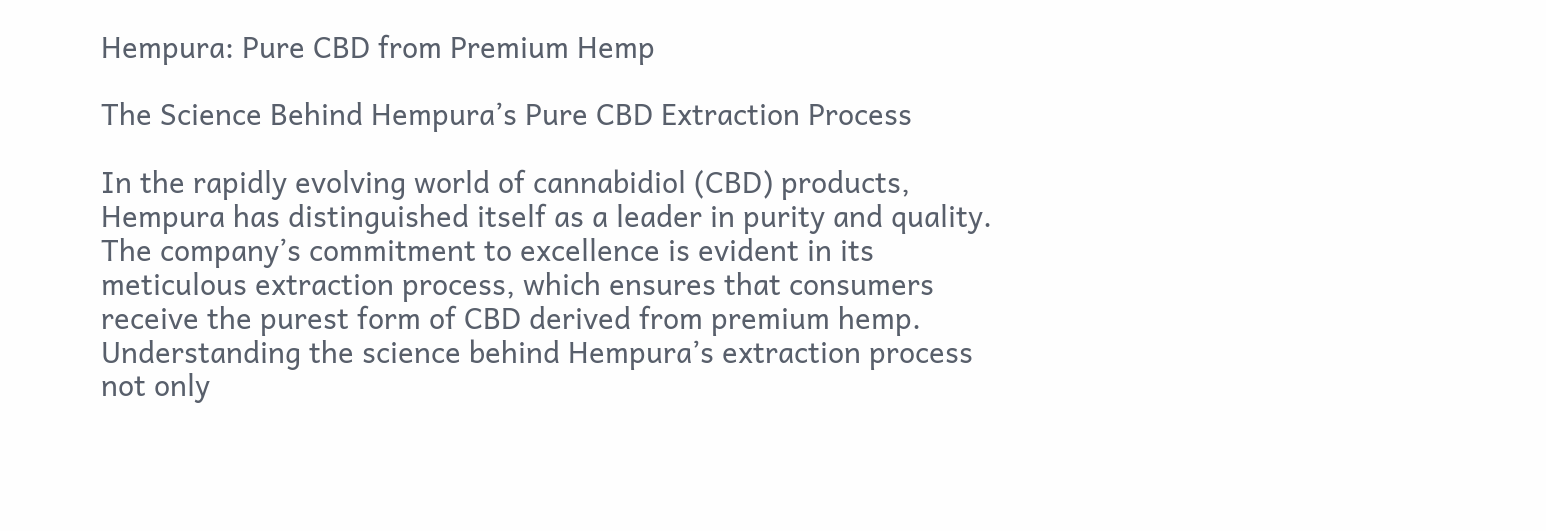Hempura: Pure CBD from Premium Hemp

The Science Behind Hempura’s Pure CBD Extraction Process

In the rapidly evolving world of cannabidiol (CBD) products, Hempura has distinguished itself as a leader in purity and quality. The company’s commitment to excellence is evident in its meticulous extraction process, which ensures that consumers receive the purest form of CBD derived from premium hemp. Understanding the science behind Hempura’s extraction process not only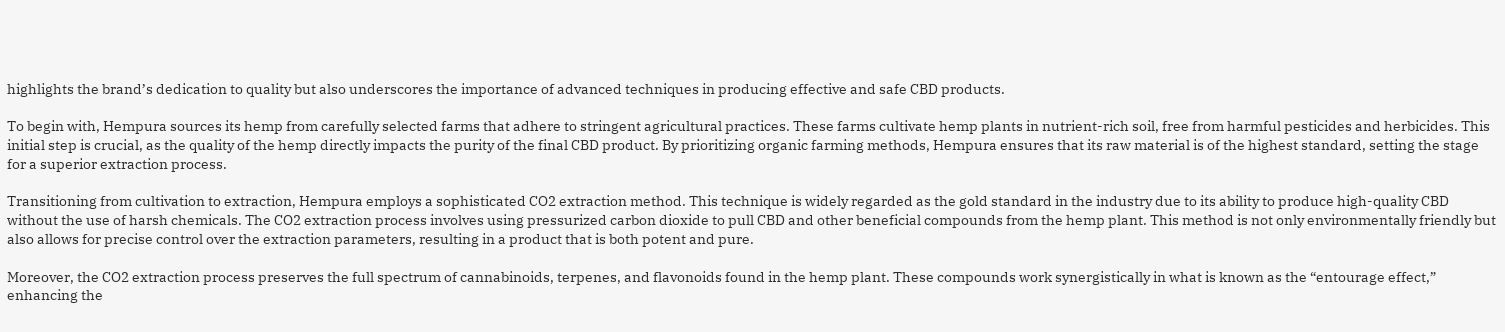highlights the brand’s dedication to quality but also underscores the importance of advanced techniques in producing effective and safe CBD products.

To begin with, Hempura sources its hemp from carefully selected farms that adhere to stringent agricultural practices. These farms cultivate hemp plants in nutrient-rich soil, free from harmful pesticides and herbicides. This initial step is crucial, as the quality of the hemp directly impacts the purity of the final CBD product. By prioritizing organic farming methods, Hempura ensures that its raw material is of the highest standard, setting the stage for a superior extraction process.

Transitioning from cultivation to extraction, Hempura employs a sophisticated CO2 extraction method. This technique is widely regarded as the gold standard in the industry due to its ability to produce high-quality CBD without the use of harsh chemicals. The CO2 extraction process involves using pressurized carbon dioxide to pull CBD and other beneficial compounds from the hemp plant. This method is not only environmentally friendly but also allows for precise control over the extraction parameters, resulting in a product that is both potent and pure.

Moreover, the CO2 extraction process preserves the full spectrum of cannabinoids, terpenes, and flavonoids found in the hemp plant. These compounds work synergistically in what is known as the “entourage effect,” enhancing the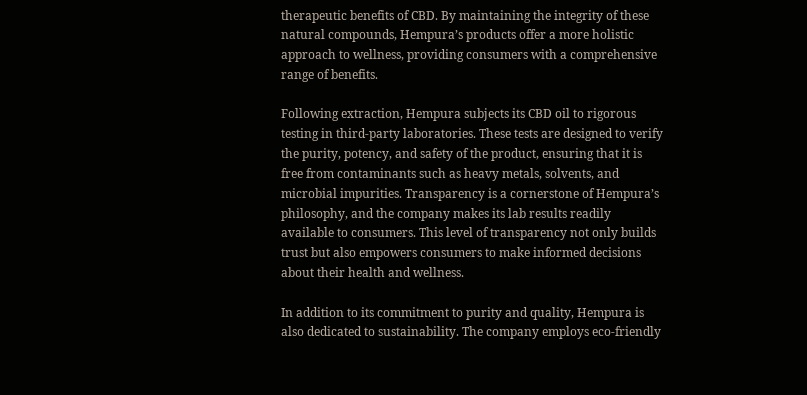therapeutic benefits of CBD. By maintaining the integrity of these natural compounds, Hempura’s products offer a more holistic approach to wellness, providing consumers with a comprehensive range of benefits.

Following extraction, Hempura subjects its CBD oil to rigorous testing in third-party laboratories. These tests are designed to verify the purity, potency, and safety of the product, ensuring that it is free from contaminants such as heavy metals, solvents, and microbial impurities. Transparency is a cornerstone of Hempura’s philosophy, and the company makes its lab results readily available to consumers. This level of transparency not only builds trust but also empowers consumers to make informed decisions about their health and wellness.

In addition to its commitment to purity and quality, Hempura is also dedicated to sustainability. The company employs eco-friendly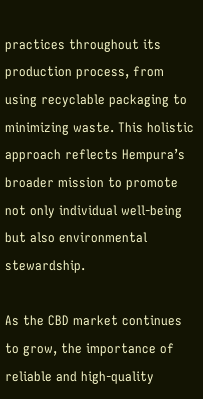practices throughout its production process, from using recyclable packaging to minimizing waste. This holistic approach reflects Hempura’s broader mission to promote not only individual well-being but also environmental stewardship.

As the CBD market continues to grow, the importance of reliable and high-quality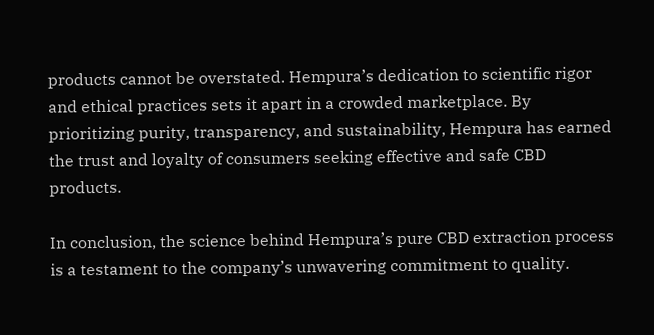products cannot be overstated. Hempura’s dedication to scientific rigor and ethical practices sets it apart in a crowded marketplace. By prioritizing purity, transparency, and sustainability, Hempura has earned the trust and loyalty of consumers seeking effective and safe CBD products.

In conclusion, the science behind Hempura’s pure CBD extraction process is a testament to the company’s unwavering commitment to quality.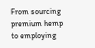From sourcing premium hemp to employing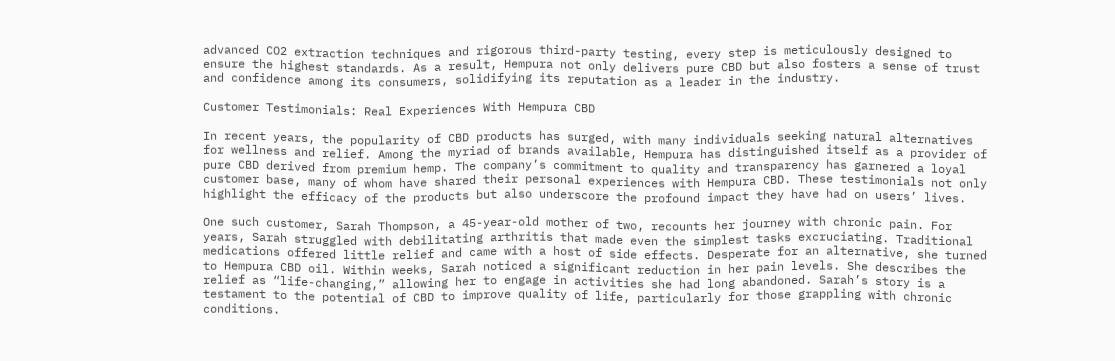advanced CO2 extraction techniques and rigorous third-party testing, every step is meticulously designed to ensure the highest standards. As a result, Hempura not only delivers pure CBD but also fosters a sense of trust and confidence among its consumers, solidifying its reputation as a leader in the industry.

Customer Testimonials: Real Experiences With Hempura CBD

In recent years, the popularity of CBD products has surged, with many individuals seeking natural alternatives for wellness and relief. Among the myriad of brands available, Hempura has distinguished itself as a provider of pure CBD derived from premium hemp. The company’s commitment to quality and transparency has garnered a loyal customer base, many of whom have shared their personal experiences with Hempura CBD. These testimonials not only highlight the efficacy of the products but also underscore the profound impact they have had on users’ lives.

One such customer, Sarah Thompson, a 45-year-old mother of two, recounts her journey with chronic pain. For years, Sarah struggled with debilitating arthritis that made even the simplest tasks excruciating. Traditional medications offered little relief and came with a host of side effects. Desperate for an alternative, she turned to Hempura CBD oil. Within weeks, Sarah noticed a significant reduction in her pain levels. She describes the relief as “life-changing,” allowing her to engage in activities she had long abandoned. Sarah’s story is a testament to the potential of CBD to improve quality of life, particularly for those grappling with chronic conditions.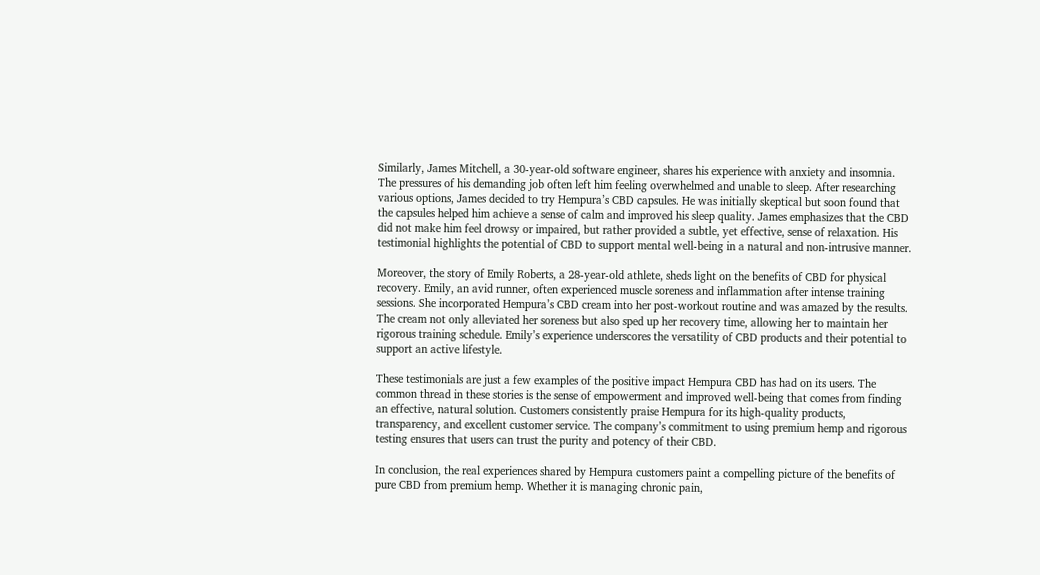Similarly, James Mitchell, a 30-year-old software engineer, shares his experience with anxiety and insomnia. The pressures of his demanding job often left him feeling overwhelmed and unable to sleep. After researching various options, James decided to try Hempura’s CBD capsules. He was initially skeptical but soon found that the capsules helped him achieve a sense of calm and improved his sleep quality. James emphasizes that the CBD did not make him feel drowsy or impaired, but rather provided a subtle, yet effective, sense of relaxation. His testimonial highlights the potential of CBD to support mental well-being in a natural and non-intrusive manner.

Moreover, the story of Emily Roberts, a 28-year-old athlete, sheds light on the benefits of CBD for physical recovery. Emily, an avid runner, often experienced muscle soreness and inflammation after intense training sessions. She incorporated Hempura’s CBD cream into her post-workout routine and was amazed by the results. The cream not only alleviated her soreness but also sped up her recovery time, allowing her to maintain her rigorous training schedule. Emily’s experience underscores the versatility of CBD products and their potential to support an active lifestyle.

These testimonials are just a few examples of the positive impact Hempura CBD has had on its users. The common thread in these stories is the sense of empowerment and improved well-being that comes from finding an effective, natural solution. Customers consistently praise Hempura for its high-quality products, transparency, and excellent customer service. The company’s commitment to using premium hemp and rigorous testing ensures that users can trust the purity and potency of their CBD.

In conclusion, the real experiences shared by Hempura customers paint a compelling picture of the benefits of pure CBD from premium hemp. Whether it is managing chronic pain,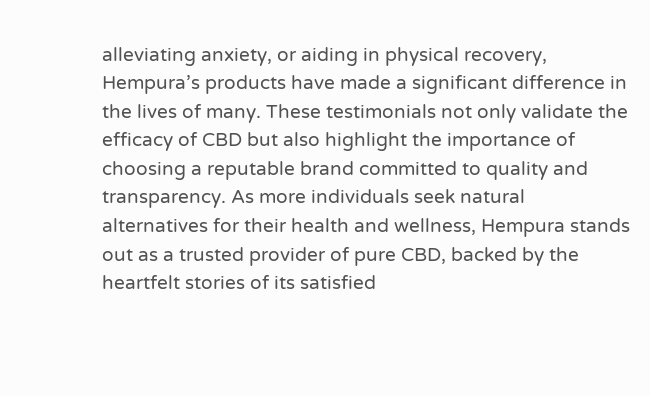alleviating anxiety, or aiding in physical recovery, Hempura’s products have made a significant difference in the lives of many. These testimonials not only validate the efficacy of CBD but also highlight the importance of choosing a reputable brand committed to quality and transparency. As more individuals seek natural alternatives for their health and wellness, Hempura stands out as a trusted provider of pure CBD, backed by the heartfelt stories of its satisfied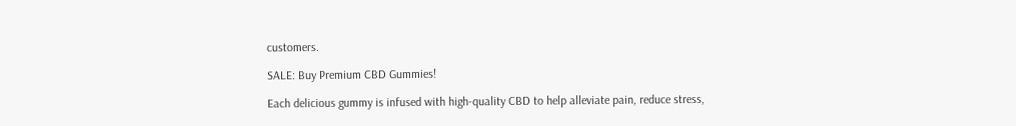customers.

SALE: Buy Premium CBD Gummies!

Each delicious gummy is infused with high-quality CBD to help alleviate pain, reduce stress,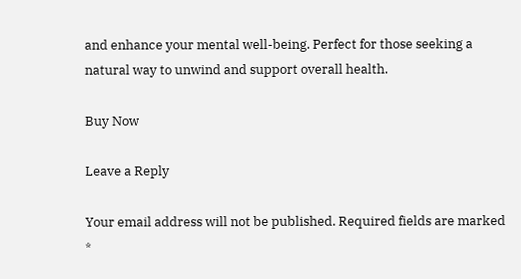and enhance your mental well-being. Perfect for those seeking a natural way to unwind and support overall health.

Buy Now

Leave a Reply

Your email address will not be published. Required fields are marked *